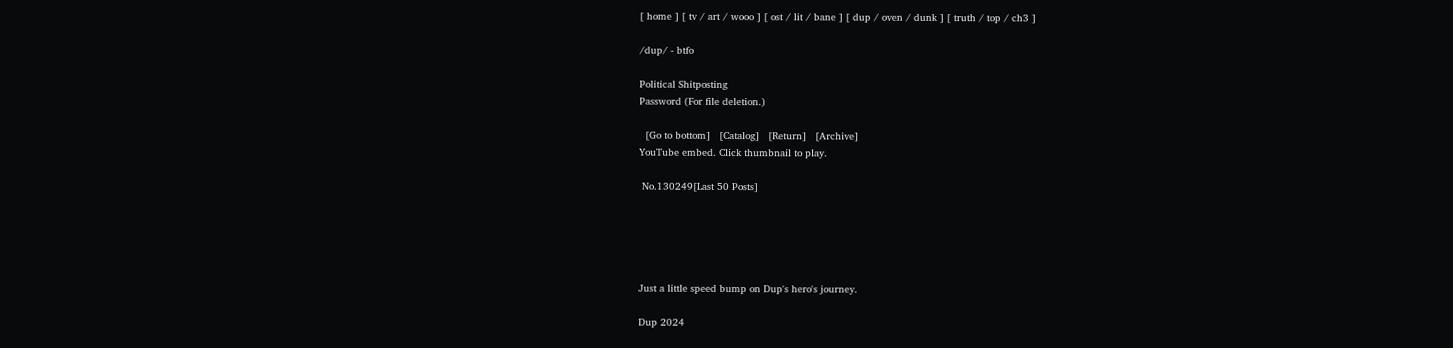[ home ] [ tv / art / wooo ] [ ost / lit / bane ] [ dup / oven / dunk ] [ truth / top / ch3 ]

/dup/ - btfo

Political Shitposting
Password (For file deletion.)

  [Go to bottom]   [Catalog]   [Return]   [Archive]
YouTube embed. Click thumbnail to play.

 No.130249[Last 50 Posts]





Just a little speed bump on Dup's hero's journey.

Dup 2024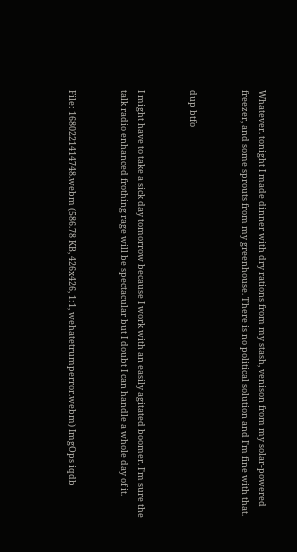Whatever. tonight I made dinner with dry rations from my stash, venison from my solar-powered freezer, and some sprouts from my greenhouse. There is no political solution and I'm fine with that.


dup btfo


I might have to take a sick day tomorrow because I work with an easily agitated boomer. I'm sure the talk radio enhanced frothing rage will be spectacular but I doubt I can handle a whole day of it.


File: 1680221414748.webm (586.78 KB, 426x426, 1:1, wehatetrumperror.webm) ImgOps iqdb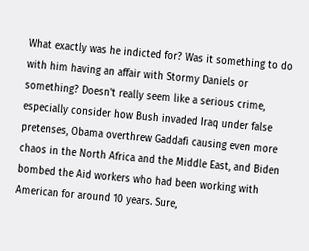What exactly was he indicted for? Was it something to do with him having an affair with Stormy Daniels or something? Doesn't really seem like a serious crime, especially consider how Bush invaded Iraq under false pretenses, Obama overthrew Gaddafi causing even more chaos in the North Africa and the Middle East, and Biden bombed the Aid workers who had been working with American for around 10 years. Sure,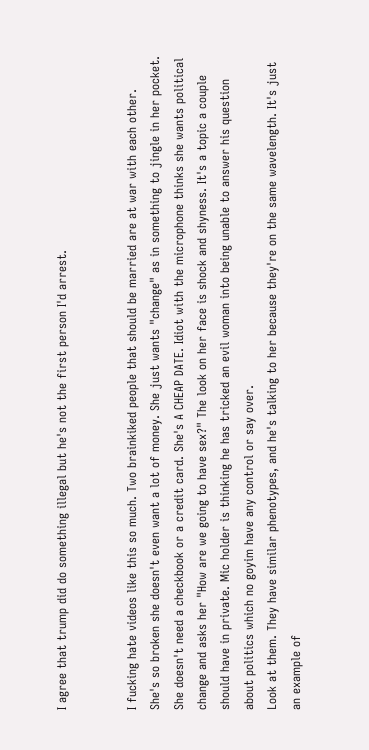I agree that trump did do something illegal but he's not the first person I'd arrest.


I fucking hate videos like this so much. Two brainkiked people that should be married are at war with each other.
She's so broken she doesn't even want a lot of money. She just wants "change" as in something to jingle in her pocket. She doesn't need a checkbook or a credit card. She's A CHEAP DATE. Idiot with the microphone thinks she wants political change and asks her "How are we going to have sex?" The look on her face is shock and shyness. It's a topic a couple should have in private. Mic holder is thinking he has tricked an evil woman into being unable to answer his question about politics which no goyim have any control or say over.
Look at them. They have similar phenotypes, and he's talking to her because they're on the same wavelength. It's just an example of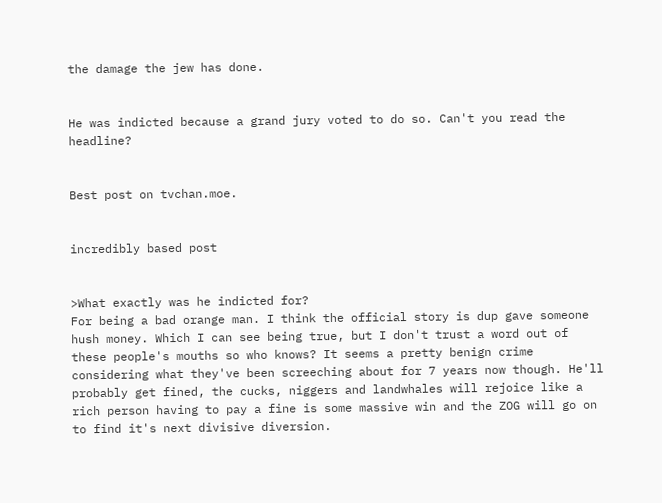the damage the jew has done.


He was indicted because a grand jury voted to do so. Can't you read the headline?


Best post on tvchan.moe.


incredibly based post


>What exactly was he indicted for?
For being a bad orange man. I think the official story is dup gave someone hush money. Which I can see being true, but I don't trust a word out of these people's mouths so who knows? It seems a pretty benign crime considering what they've been screeching about for 7 years now though. He'll probably get fined, the cucks, niggers and landwhales will rejoice like a rich person having to pay a fine is some massive win and the ZOG will go on to find it's next divisive diversion.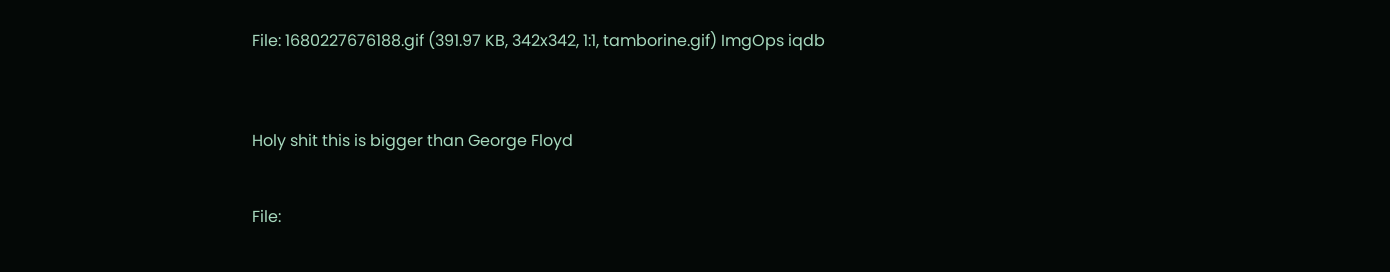File: 1680227676188.gif (391.97 KB, 342x342, 1:1, tamborine.gif) ImgOps iqdb



Holy shit this is bigger than George Floyd


File: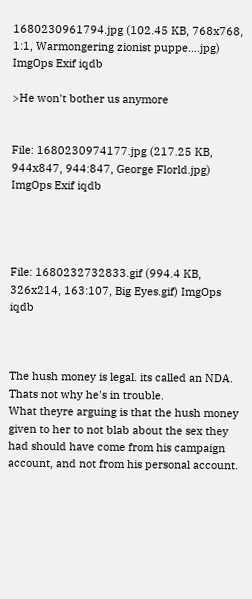1680230961794.jpg (102.45 KB, 768x768, 1:1, Warmongering zionist puppe….jpg) ImgOps Exif iqdb

>He won't bother us anymore


File: 1680230974177.jpg (217.25 KB, 944x847, 944:847, George Florld.jpg) ImgOps Exif iqdb




File: 1680232732833.gif (994.4 KB, 326x214, 163:107, Big Eyes.gif) ImgOps iqdb



The hush money is legal. its called an NDA. Thats not why he's in trouble.
What theyre arguing is that the hush money given to her to not blab about the sex they had should have come from his campaign account, and not from his personal account.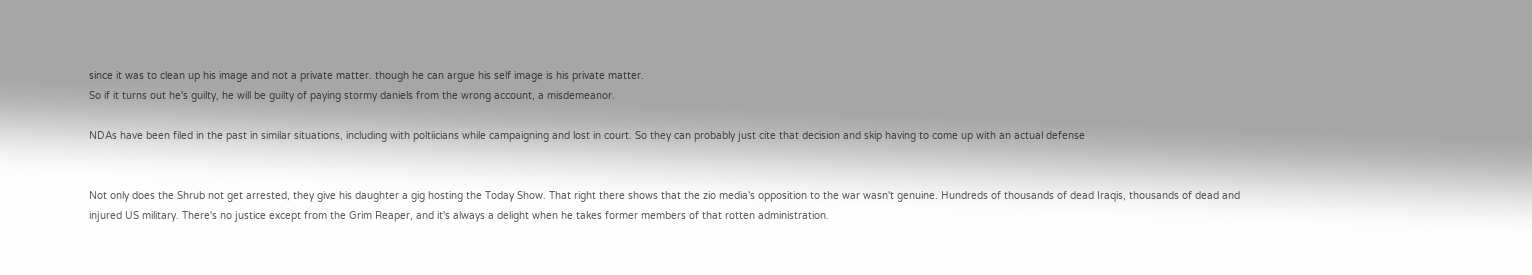since it was to clean up his image and not a private matter. though he can argue his self image is his private matter.
So if it turns out he's guilty, he will be guilty of paying stormy daniels from the wrong account, a misdemeanor.

NDAs have been filed in the past in similar situations, including with poltiicians while campaigning and lost in court. So they can probably just cite that decision and skip having to come up with an actual defense


Not only does the Shrub not get arrested, they give his daughter a gig hosting the Today Show. That right there shows that the zio media's opposition to the war wasn't genuine. Hundreds of thousands of dead Iraqis, thousands of dead and injured US military. There's no justice except from the Grim Reaper, and it's always a delight when he takes former members of that rotten administration.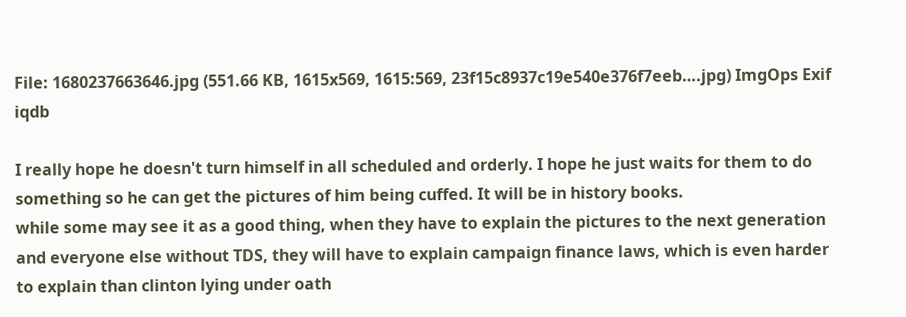File: 1680237663646.jpg (551.66 KB, 1615x569, 1615:569, 23f15c8937c19e540e376f7eeb….jpg) ImgOps Exif iqdb

I really hope he doesn't turn himself in all scheduled and orderly. I hope he just waits for them to do something so he can get the pictures of him being cuffed. It will be in history books.
while some may see it as a good thing, when they have to explain the pictures to the next generation and everyone else without TDS, they will have to explain campaign finance laws, which is even harder to explain than clinton lying under oath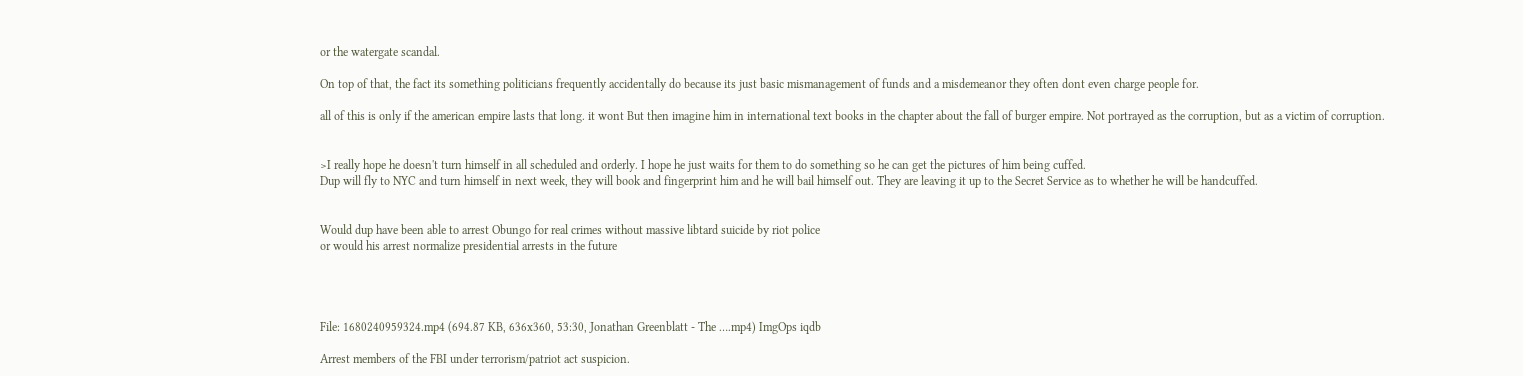or the watergate scandal.

On top of that, the fact its something politicians frequently accidentally do because its just basic mismanagement of funds and a misdemeanor they often dont even charge people for.

all of this is only if the american empire lasts that long. it wont But then imagine him in international text books in the chapter about the fall of burger empire. Not portrayed as the corruption, but as a victim of corruption.


>I really hope he doesn't turn himself in all scheduled and orderly. I hope he just waits for them to do something so he can get the pictures of him being cuffed.
Dup will fly to NYC and turn himself in next week, they will book and fingerprint him and he will bail himself out. They are leaving it up to the Secret Service as to whether he will be handcuffed.


Would dup have been able to arrest Obungo for real crimes without massive libtard suicide by riot police
or would his arrest normalize presidential arrests in the future




File: 1680240959324.mp4 (694.87 KB, 636x360, 53:30, Jonathan Greenblatt - The ….mp4) ImgOps iqdb

Arrest members of the FBI under terrorism/patriot act suspicion.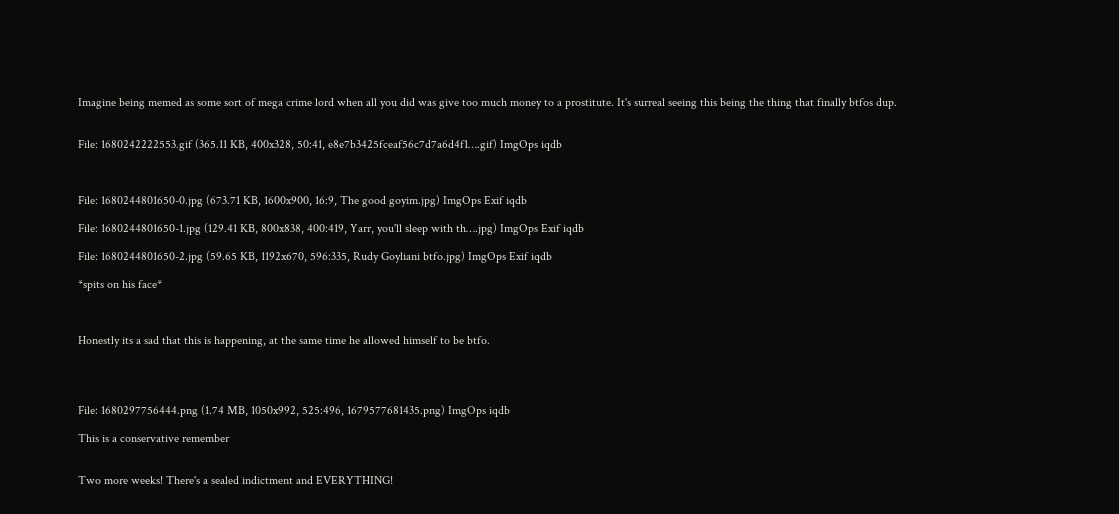Imagine being memed as some sort of mega crime lord when all you did was give too much money to a prostitute. It's surreal seeing this being the thing that finally btfos dup.


File: 1680242222553.gif (365.11 KB, 400x328, 50:41, e8e7b3425fceaf56c7d7a6d4f1….gif) ImgOps iqdb



File: 1680244801650-0.jpg (673.71 KB, 1600x900, 16:9, The good goyim.jpg) ImgOps Exif iqdb

File: 1680244801650-1.jpg (129.41 KB, 800x838, 400:419, Yarr, you'll sleep with th….jpg) ImgOps Exif iqdb

File: 1680244801650-2.jpg (59.65 KB, 1192x670, 596:335, Rudy Goyliani btfo.jpg) ImgOps Exif iqdb

*spits on his face*



Honestly its a sad that this is happening, at the same time he allowed himself to be btfo.




File: 1680297756444.png (1.74 MB, 1050x992, 525:496, 1679577681435.png) ImgOps iqdb

This is a conservative remember


Two more weeks! There's a sealed indictment and EVERYTHING!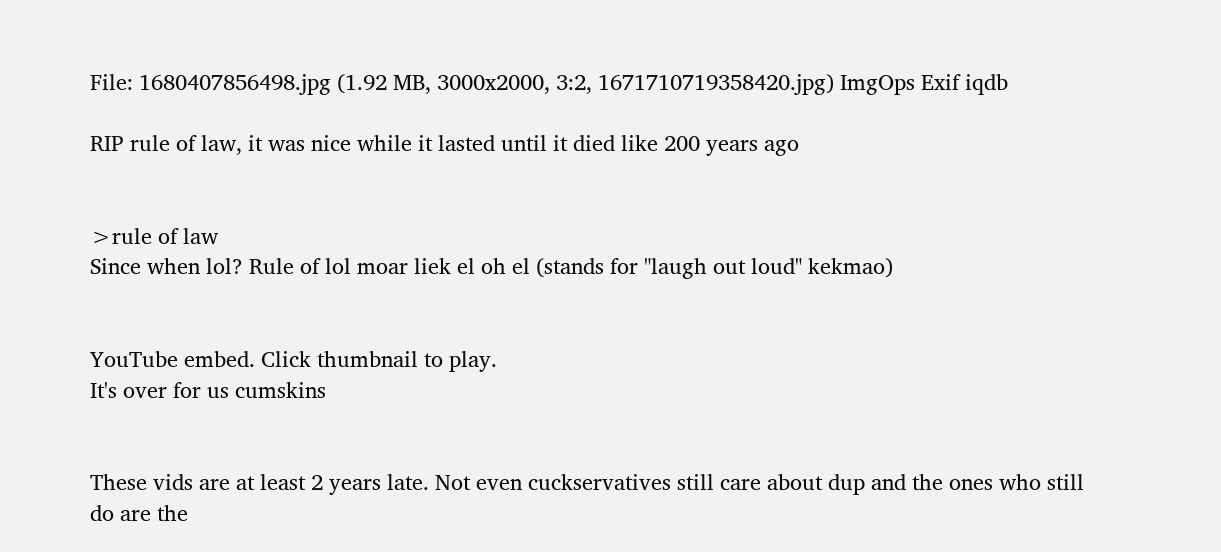File: 1680407856498.jpg (1.92 MB, 3000x2000, 3:2, 1671710719358420.jpg) ImgOps Exif iqdb

RIP rule of law, it was nice while it lasted until it died like 200 years ago


>rule of law
Since when lol? Rule of lol moar liek el oh el (stands for "laugh out loud" kekmao)


YouTube embed. Click thumbnail to play.
It's over for us cumskins


These vids are at least 2 years late. Not even cuckservatives still care about dup and the ones who still do are the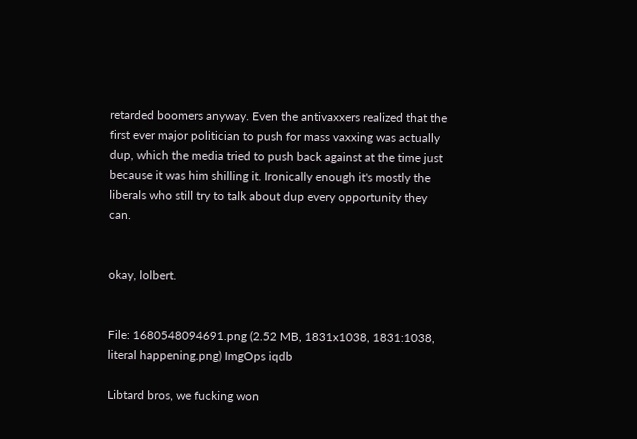retarded boomers anyway. Even the antivaxxers realized that the first ever major politician to push for mass vaxxing was actually dup, which the media tried to push back against at the time just because it was him shilling it. Ironically enough it's mostly the liberals who still try to talk about dup every opportunity they can.


okay, lolbert.


File: 1680548094691.png (2.52 MB, 1831x1038, 1831:1038, literal happening.png) ImgOps iqdb

Libtard bros, we fucking won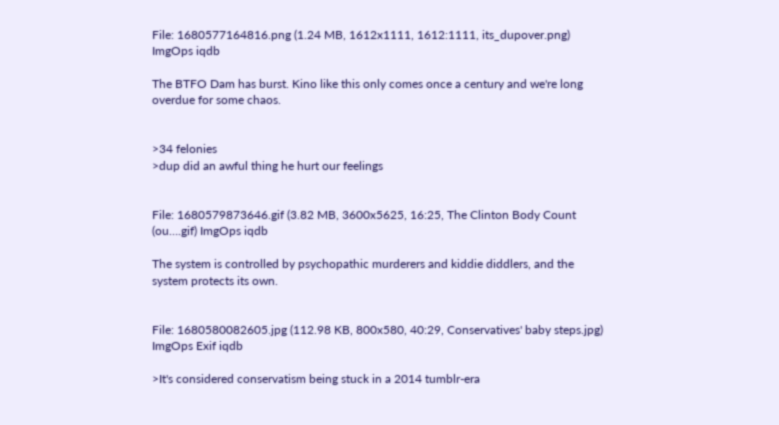File: 1680577164816.png (1.24 MB, 1612x1111, 1612:1111, its_dupover.png) ImgOps iqdb

The BTFO Dam has burst. Kino like this only comes once a century and we're long overdue for some chaos.


>34 felonies
>dup did an awful thing he hurt our feelings


File: 1680579873646.gif (3.82 MB, 3600x5625, 16:25, The Clinton Body Count (ou….gif) ImgOps iqdb

The system is controlled by psychopathic murderers and kiddie diddlers, and the system protects its own.


File: 1680580082605.jpg (112.98 KB, 800x580, 40:29, Conservatives' baby steps.jpg) ImgOps Exif iqdb

>It's considered conservatism being stuck in a 2014 tumblr-era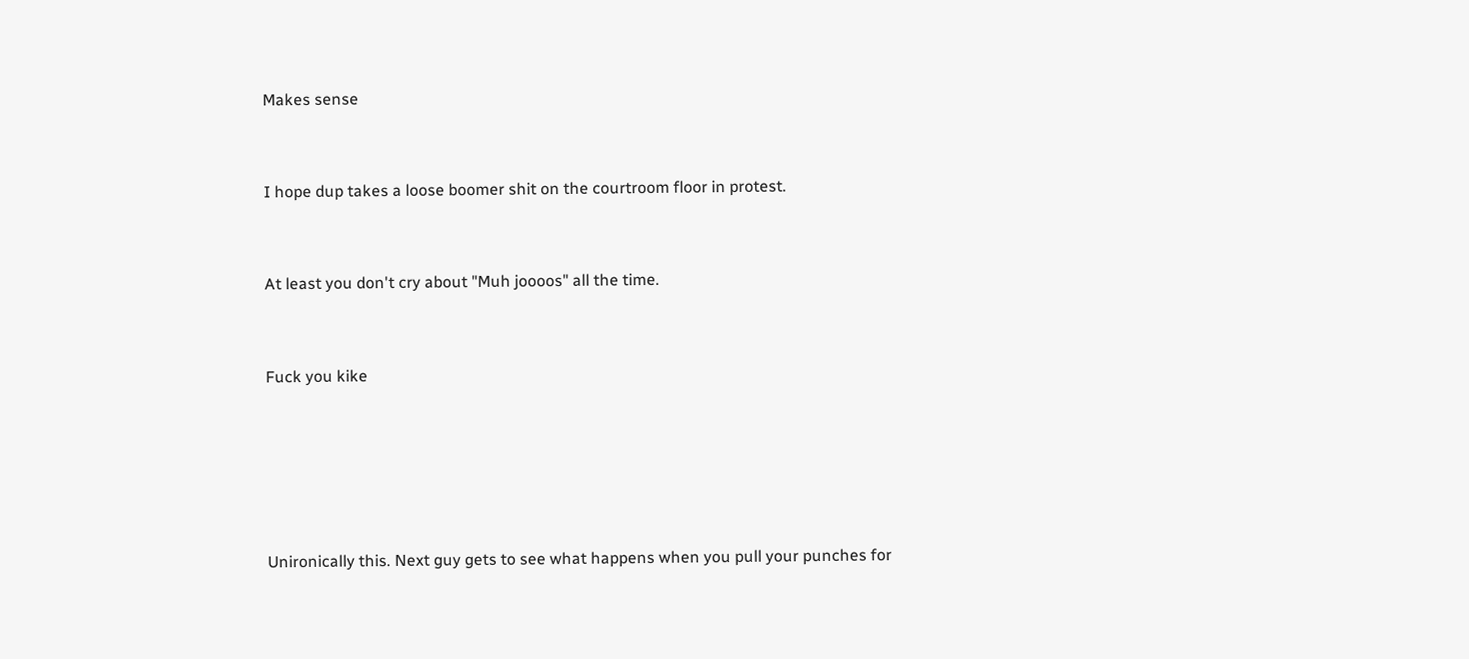Makes sense


I hope dup takes a loose boomer shit on the courtroom floor in protest.


At least you don't cry about "Muh joooos" all the time.


Fuck you kike





Unironically this. Next guy gets to see what happens when you pull your punches for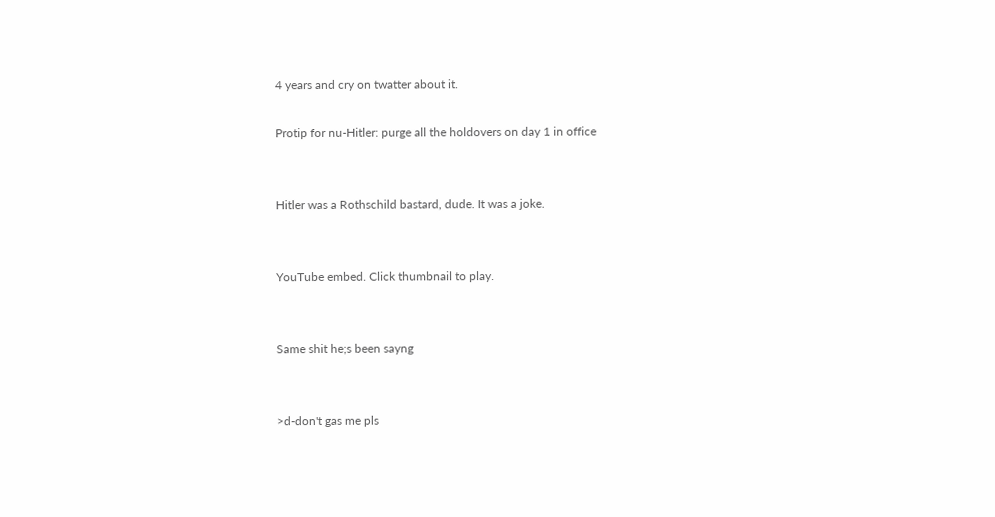4 years and cry on twatter about it.

Protip for nu-Hitler: purge all the holdovers on day 1 in office


Hitler was a Rothschild bastard, dude. It was a joke.


YouTube embed. Click thumbnail to play.


Same shit he;s been sayng


>d-don't gas me pls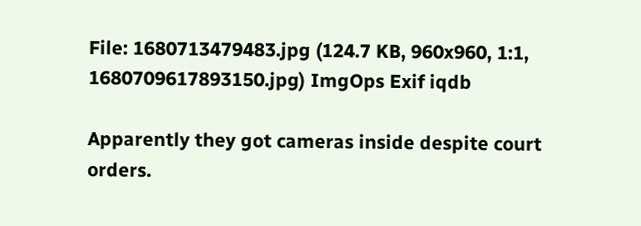File: 1680713479483.jpg (124.7 KB, 960x960, 1:1, 1680709617893150.jpg) ImgOps Exif iqdb

Apparently they got cameras inside despite court orders.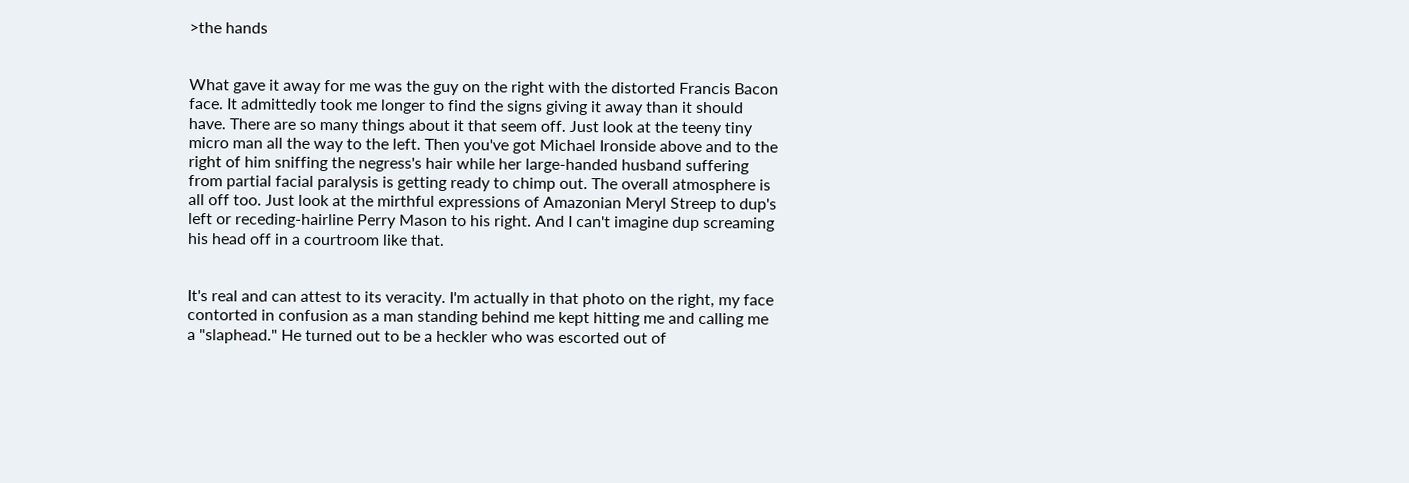>the hands


What gave it away for me was the guy on the right with the distorted Francis Bacon face. It admittedly took me longer to find the signs giving it away than it should have. There are so many things about it that seem off. Just look at the teeny tiny micro man all the way to the left. Then you've got Michael Ironside above and to the right of him sniffing the negress's hair while her large-handed husband suffering from partial facial paralysis is getting ready to chimp out. The overall atmosphere is all off too. Just look at the mirthful expressions of Amazonian Meryl Streep to dup's left or receding-hairline Perry Mason to his right. And I can't imagine dup screaming his head off in a courtroom like that.


It's real and can attest to its veracity. I'm actually in that photo on the right, my face contorted in confusion as a man standing behind me kept hitting me and calling me a "slaphead." He turned out to be a heckler who was escorted out of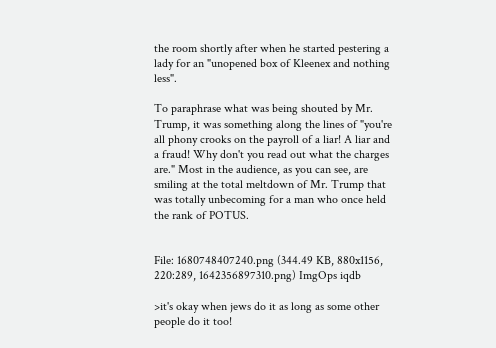the room shortly after when he started pestering a lady for an "unopened box of Kleenex and nothing less".

To paraphrase what was being shouted by Mr. Trump, it was something along the lines of "you're all phony crooks on the payroll of a liar! A liar and a fraud! Why don't you read out what the charges are." Most in the audience, as you can see, are smiling at the total meltdown of Mr. Trump that was totally unbecoming for a man who once held the rank of POTUS.


File: 1680748407240.png (344.49 KB, 880x1156, 220:289, 1642356897310.png) ImgOps iqdb

>it's okay when jews do it as long as some other people do it too!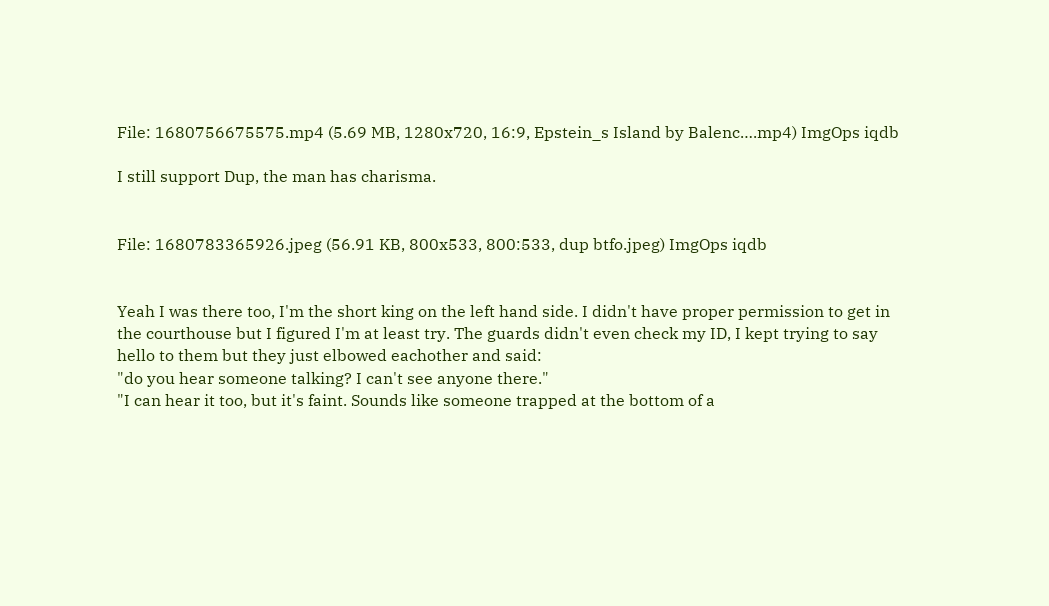File: 1680756675575.mp4 (5.69 MB, 1280x720, 16:9, Epstein_s Island by Balenc….mp4) ImgOps iqdb

I still support Dup, the man has charisma.


File: 1680783365926.jpeg (56.91 KB, 800x533, 800:533, dup btfo.jpeg) ImgOps iqdb


Yeah I was there too, I'm the short king on the left hand side. I didn't have proper permission to get in the courthouse but I figured I'm at least try. The guards didn't even check my ID, I kept trying to say hello to them but they just elbowed eachother and said:
"do you hear someone talking? I can't see anyone there."
"I can hear it too, but it's faint. Sounds like someone trapped at the bottom of a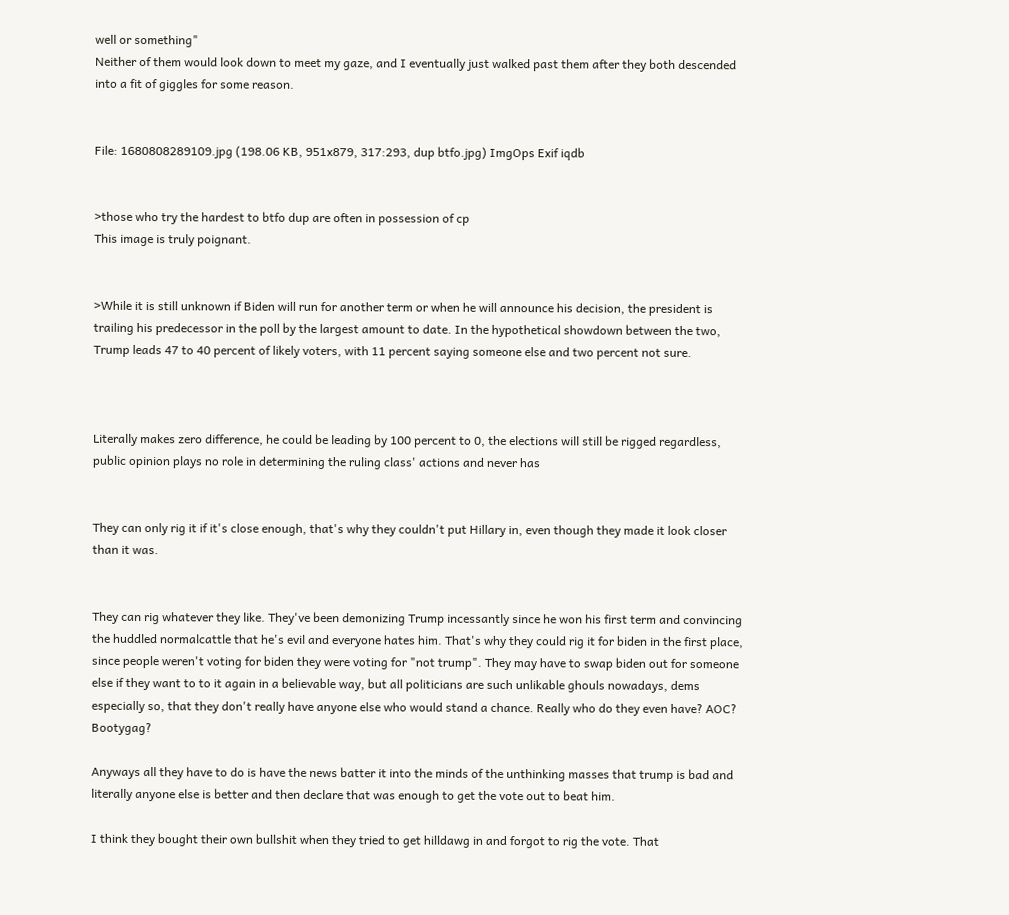well or something"
Neither of them would look down to meet my gaze, and I eventually just walked past them after they both descended into a fit of giggles for some reason.


File: 1680808289109.jpg (198.06 KB, 951x879, 317:293, dup btfo.jpg) ImgOps Exif iqdb


>those who try the hardest to btfo dup are often in possession of cp
This image is truly poignant.


>While it is still unknown if Biden will run for another term or when he will announce his decision, the president is trailing his predecessor in the poll by the largest amount to date. In the hypothetical showdown between the two, Trump leads 47 to 40 percent of likely voters, with 11 percent saying someone else and two percent not sure.



Literally makes zero difference, he could be leading by 100 percent to 0, the elections will still be rigged regardless, public opinion plays no role in determining the ruling class' actions and never has


They can only rig it if it's close enough, that's why they couldn't put Hillary in, even though they made it look closer than it was.


They can rig whatever they like. They've been demonizing Trump incessantly since he won his first term and convincing the huddled normalcattle that he's evil and everyone hates him. That's why they could rig it for biden in the first place, since people weren't voting for biden they were voting for "not trump". They may have to swap biden out for someone else if they want to to it again in a believable way, but all politicians are such unlikable ghouls nowadays, dems especially so, that they don't really have anyone else who would stand a chance. Really who do they even have? AOC? Bootygag?

Anyways all they have to do is have the news batter it into the minds of the unthinking masses that trump is bad and literally anyone else is better and then declare that was enough to get the vote out to beat him.

I think they bought their own bullshit when they tried to get hilldawg in and forgot to rig the vote. That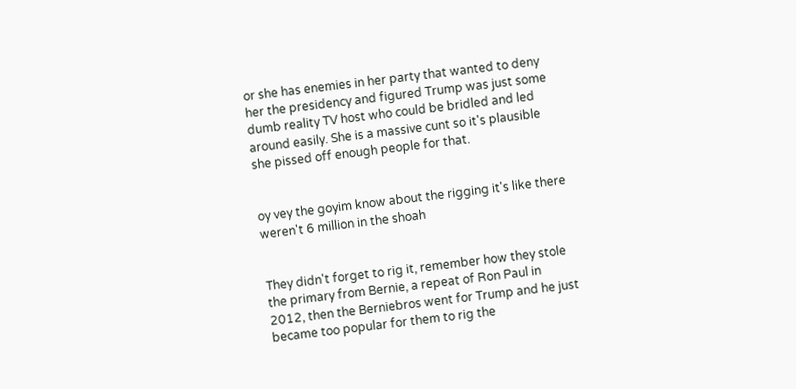or she has enemies in her party that wanted to deny her the presidency and figured Trump was just some dumb reality TV host who could be bridled and led around easily. She is a massive cunt so it's plausible she pissed off enough people for that.


oy vey the goyim know about the rigging it's like there weren't 6 million in the shoah


They didn't forget to rig it, remember how they stole the primary from Bernie, a repeat of Ron Paul in 2012, then the Berniebros went for Trump and he just became too popular for them to rig the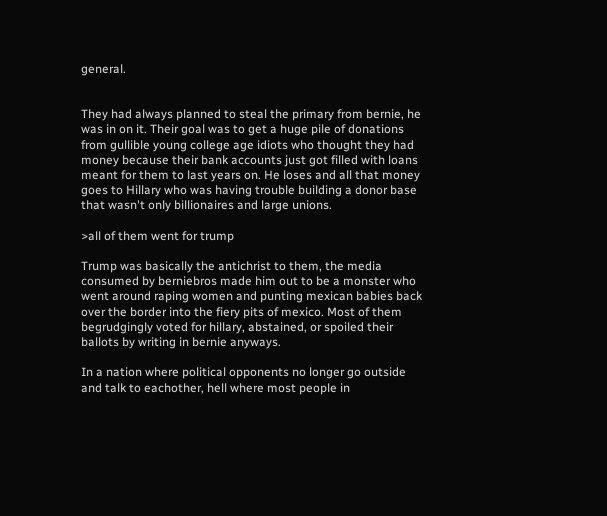general.


They had always planned to steal the primary from bernie, he was in on it. Their goal was to get a huge pile of donations from gullible young college age idiots who thought they had money because their bank accounts just got filled with loans meant for them to last years on. He loses and all that money goes to Hillary who was having trouble building a donor base that wasn't only billionaires and large unions.

>all of them went for trump

Trump was basically the antichrist to them, the media consumed by berniebros made him out to be a monster who went around raping women and punting mexican babies back over the border into the fiery pits of mexico. Most of them begrudgingly voted for hillary, abstained, or spoiled their ballots by writing in bernie anyways.

In a nation where political opponents no longer go outside and talk to eachother, hell where most people in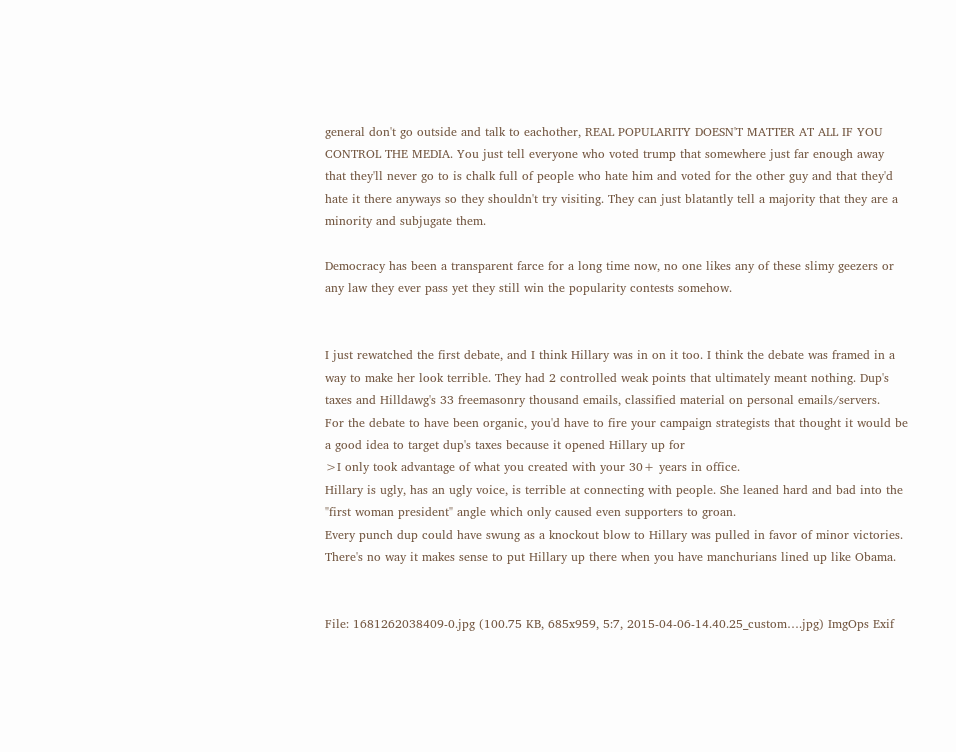general don't go outside and talk to eachother, REAL POPULARITY DOESN'T MATTER AT ALL IF YOU CONTROL THE MEDIA. You just tell everyone who voted trump that somewhere just far enough away that they'll never go to is chalk full of people who hate him and voted for the other guy and that they'd hate it there anyways so they shouldn't try visiting. They can just blatantly tell a majority that they are a minority and subjugate them.

Democracy has been a transparent farce for a long time now, no one likes any of these slimy geezers or any law they ever pass yet they still win the popularity contests somehow.


I just rewatched the first debate, and I think Hillary was in on it too. I think the debate was framed in a way to make her look terrible. They had 2 controlled weak points that ultimately meant nothing. Dup's taxes and Hilldawg's 33 freemasonry thousand emails, classified material on personal emails/servers.
For the debate to have been organic, you'd have to fire your campaign strategists that thought it would be a good idea to target dup's taxes because it opened Hillary up for
>I only took advantage of what you created with your 30+ years in office.
Hillary is ugly, has an ugly voice, is terrible at connecting with people. She leaned hard and bad into the "first woman president" angle which only caused even supporters to groan.
Every punch dup could have swung as a knockout blow to Hillary was pulled in favor of minor victories. There's no way it makes sense to put Hillary up there when you have manchurians lined up like Obama.


File: 1681262038409-0.jpg (100.75 KB, 685x959, 5:7, 2015-04-06-14.40.25_custom….jpg) ImgOps Exif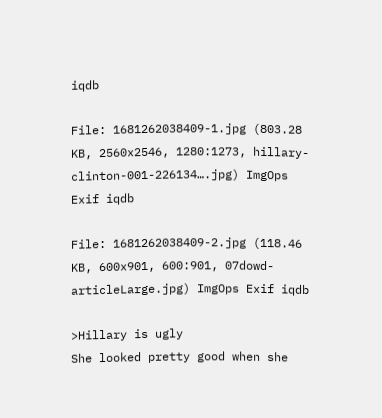iqdb

File: 1681262038409-1.jpg (803.28 KB, 2560x2546, 1280:1273, hillary-clinton-001-226134….jpg) ImgOps Exif iqdb

File: 1681262038409-2.jpg (118.46 KB, 600x901, 600:901, 07dowd-articleLarge.jpg) ImgOps Exif iqdb

>Hillary is ugly
She looked pretty good when she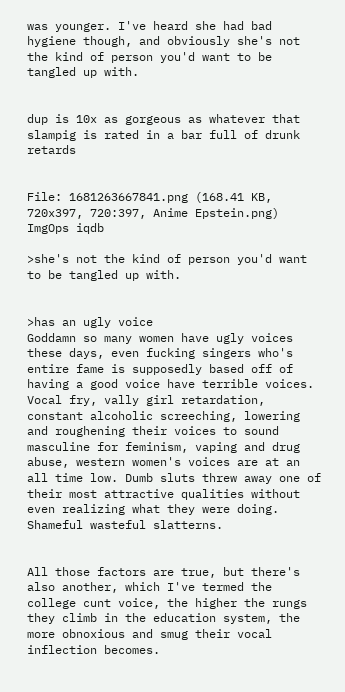was younger. I've heard she had bad hygiene though, and obviously she's not the kind of person you'd want to be tangled up with.


dup is 10x as gorgeous as whatever that slampig is rated in a bar full of drunk retards


File: 1681263667841.png (168.41 KB, 720x397, 720:397, Anime Epstein.png) ImgOps iqdb

>she's not the kind of person you'd want to be tangled up with.


>has an ugly voice
Goddamn so many women have ugly voices these days, even fucking singers who's entire fame is supposedly based off of having a good voice have terrible voices. Vocal fry, vally girl retardation, constant alcoholic screeching, lowering and roughening their voices to sound masculine for feminism, vaping and drug abuse, western women's voices are at an all time low. Dumb sluts threw away one of their most attractive qualities without even realizing what they were doing. Shameful wasteful slatterns.


All those factors are true, but there's also another, which I've termed the college cunt voice, the higher the rungs they climb in the education system, the more obnoxious and smug their vocal inflection becomes.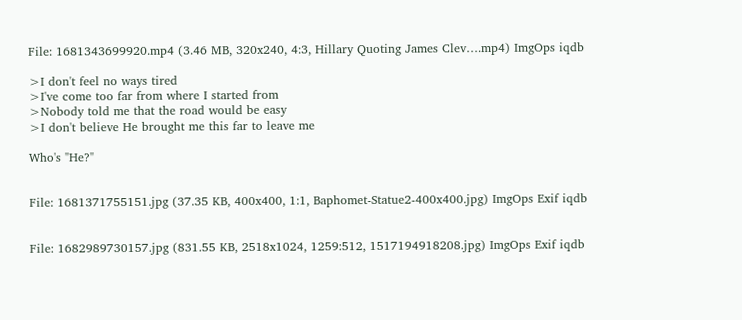File: 1681343699920.mp4 (3.46 MB, 320x240, 4:3, Hillary Quoting James Clev….mp4) ImgOps iqdb

>I don't feel no ways tired
>I've come too far from where I started from
>Nobody told me that the road would be easy
>I don't believe He brought me this far to leave me

Who's "He?"


File: 1681371755151.jpg (37.35 KB, 400x400, 1:1, Baphomet-Statue2-400x400.jpg) ImgOps Exif iqdb


File: 1682989730157.jpg (831.55 KB, 2518x1024, 1259:512, 1517194918208.jpg) ImgOps Exif iqdb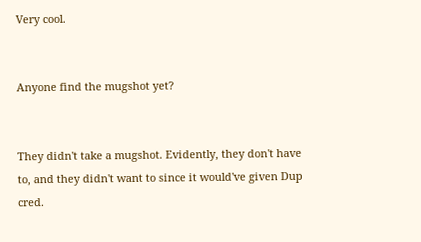Very cool.


Anyone find the mugshot yet?


They didn't take a mugshot. Evidently, they don't have to, and they didn't want to since it would've given Dup cred.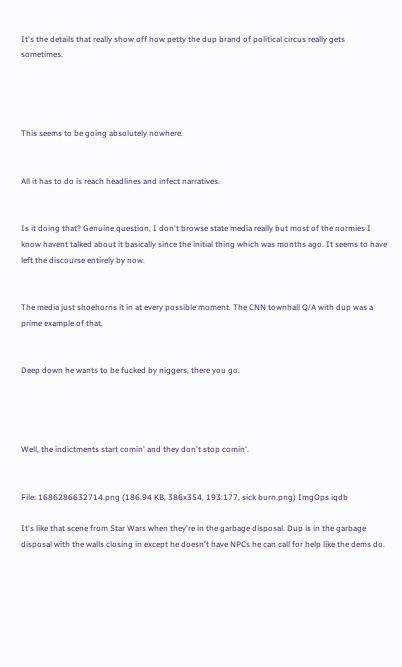It's the details that really show off how petty the dup brand of political circus really gets sometimes.




This seems to be going absolutely nowhere.


All it has to do is reach headlines and infect narratives.


Is it doing that? Genuine question, I don't browse state media really but most of the normies I know havent talked about it basically since the initial thing which was months ago. It seems to have left the discourse entirely by now.


The media just shoehorns it in at every possible moment. The CNN townhall Q/A with dup was a prime example of that.


Deep down he wants to be fucked by niggers, there you go.




Well, the indictments start comin' and they don't stop comin'.


File: 1686286632714.png (186.94 KB, 386x354, 193:177, sick burn.png) ImgOps iqdb

It's like that scene from Star Wars when they're in the garbage disposal. Dup is in the garbage disposal with the walls closing in except he doesn't have NPCs he can call for help like the dems do.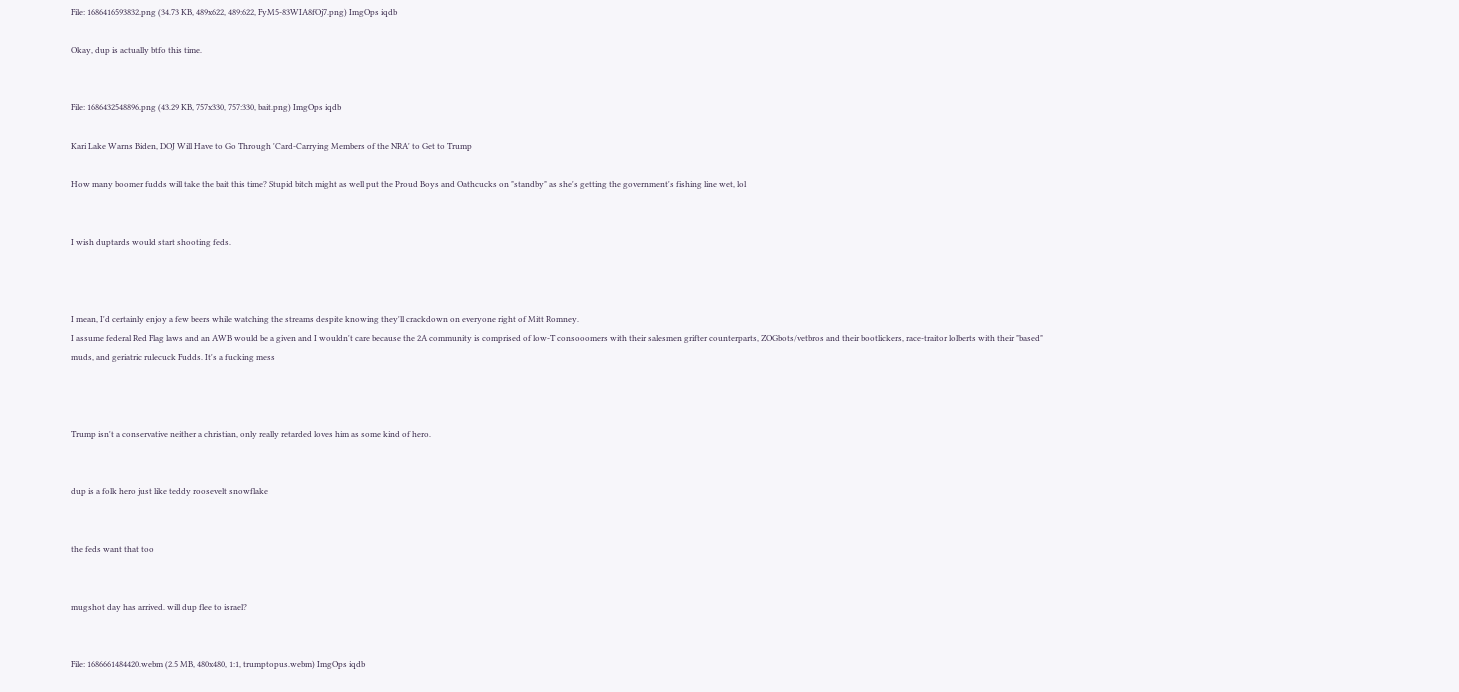File: 1686416593832.png (34.73 KB, 489x622, 489:622, FyM5-83WIA8fOj7.png) ImgOps iqdb

Okay, dup is actually btfo this time.


File: 1686432548896.png (43.29 KB, 757x330, 757:330, bait.png) ImgOps iqdb

Kari Lake Warns Biden, DOJ Will Have to Go Through 'Card-Carrying Members of the NRA' to Get to Trump

How many boomer fudds will take the bait this time? Stupid bitch might as well put the Proud Boys and Oathcucks on "standby" as she's getting the government's fishing line wet, lol


I wish duptards would start shooting feds.



I mean, I'd certainly enjoy a few beers while watching the streams despite knowing they'll crackdown on everyone right of Mitt Romney.
I assume federal Red Flag laws and an AWB would be a given and I wouldn't care because the 2A community is comprised of low-T consooomers with their salesmen grifter counterparts, ZOGbots/vetbros and their bootlickers, race-traitor lolberts with their "based" muds, and geriatric rulecuck Fudds. It's a fucking mess



Trump isn't a conservative neither a christian, only really retarded loves him as some kind of hero.


dup is a folk hero just like teddy roosevelt snowflake


the feds want that too


mugshot day has arrived. will dup flee to israel?


File: 1686661484420.webm (2.5 MB, 480x480, 1:1, trumptopus.webm) ImgOps iqdb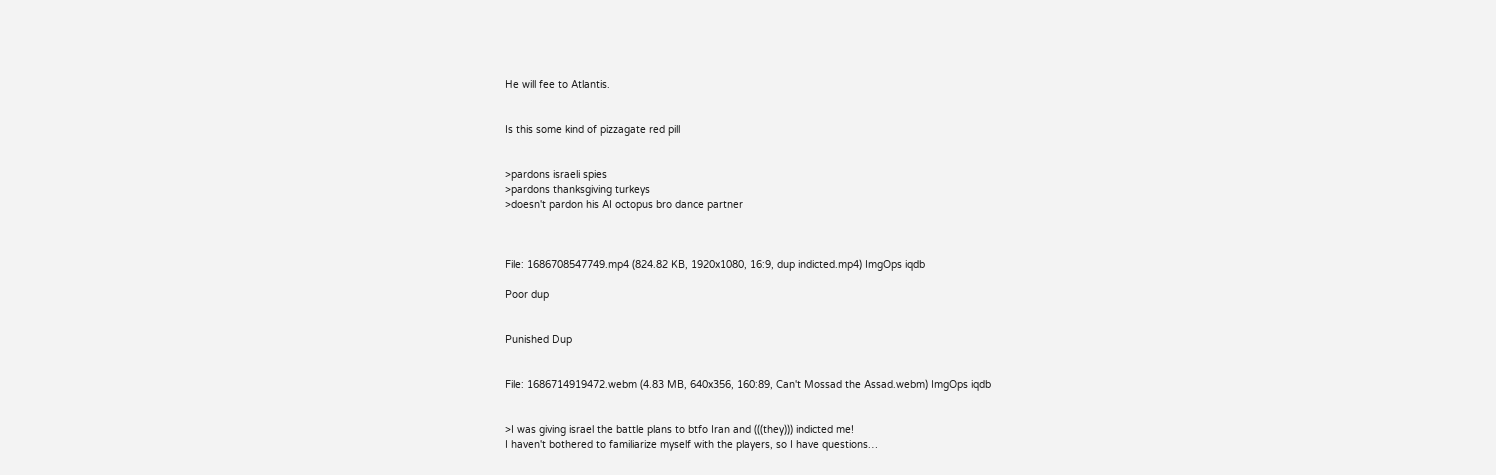He will fee to Atlantis.


Is this some kind of pizzagate red pill


>pardons israeli spies
>pardons thanksgiving turkeys
>doesn't pardon his AI octopus bro dance partner



File: 1686708547749.mp4 (824.82 KB, 1920x1080, 16:9, dup indicted.mp4) ImgOps iqdb

Poor dup


Punished Dup


File: 1686714919472.webm (4.83 MB, 640x356, 160:89, Can't Mossad the Assad.webm) ImgOps iqdb


>I was giving israel the battle plans to btfo Iran and (((they))) indicted me!
I haven't bothered to familiarize myself with the players, so I have questions…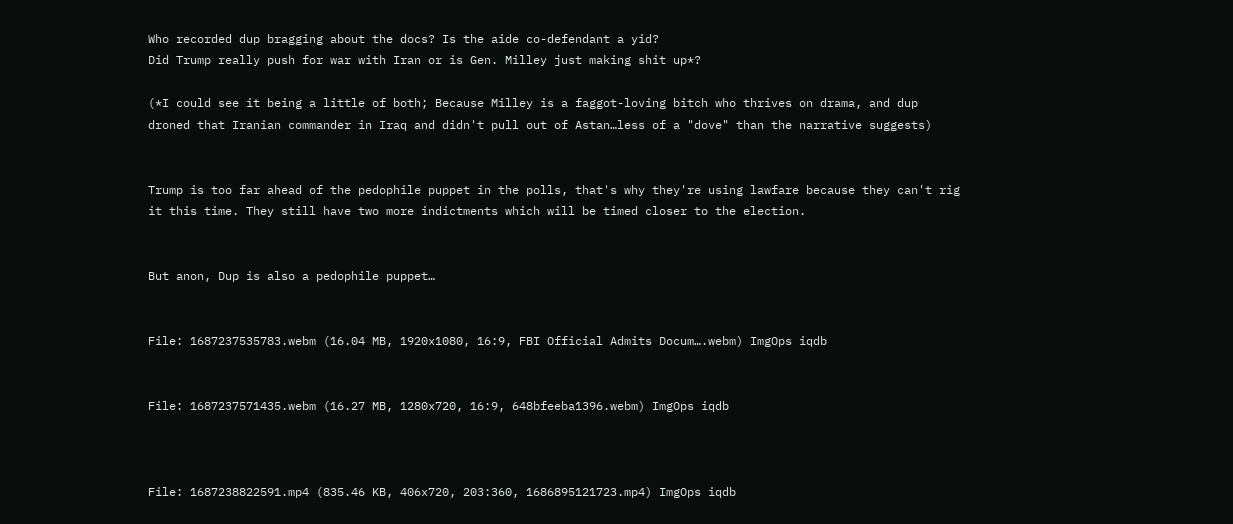Who recorded dup bragging about the docs? Is the aide co-defendant a yid?
Did Trump really push for war with Iran or is Gen. Milley just making shit up*?

(*I could see it being a little of both; Because Milley is a faggot-loving bitch who thrives on drama, and dup droned that Iranian commander in Iraq and didn't pull out of Astan…less of a "dove" than the narrative suggests)


Trump is too far ahead of the pedophile puppet in the polls, that's why they're using lawfare because they can't rig it this time. They still have two more indictments which will be timed closer to the election.


But anon, Dup is also a pedophile puppet…


File: 1687237535783.webm (16.04 MB, 1920x1080, 16:9, FBI Official Admits Docum….webm) ImgOps iqdb


File: 1687237571435.webm (16.27 MB, 1280x720, 16:9, 648bfeeba1396.webm) ImgOps iqdb



File: 1687238822591.mp4 (835.46 KB, 406x720, 203:360, 1686895121723.mp4) ImgOps iqdb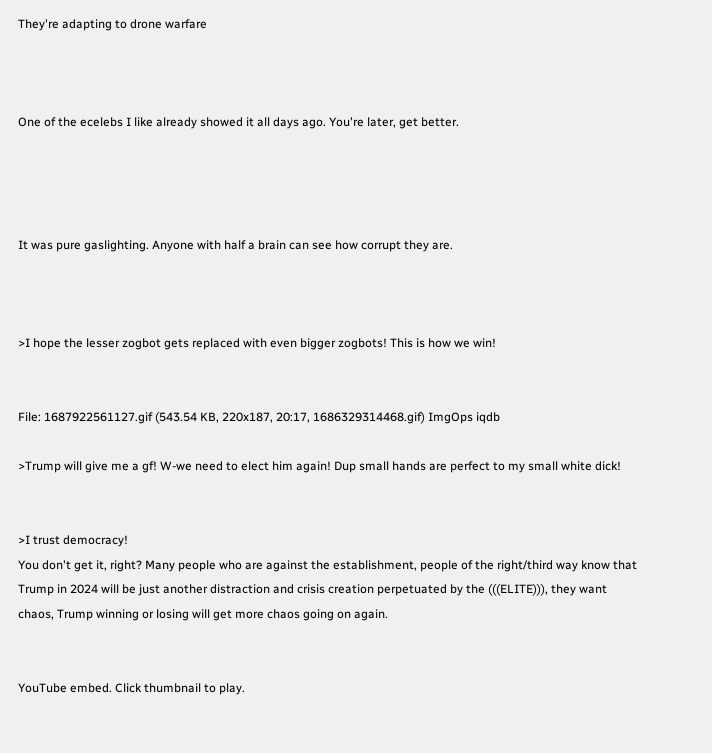They're adapting to drone warfare



One of the ecelebs I like already showed it all days ago. You're later, get better.




It was pure gaslighting. Anyone with half a brain can see how corrupt they are.



>I hope the lesser zogbot gets replaced with even bigger zogbots! This is how we win!


File: 1687922561127.gif (543.54 KB, 220x187, 20:17, 1686329314468.gif) ImgOps iqdb

>Trump will give me a gf! W-we need to elect him again! Dup small hands are perfect to my small white dick!


>I trust democracy!
You don't get it, right? Many people who are against the establishment, people of the right/third way know that Trump in 2024 will be just another distraction and crisis creation perpetuated by the (((ELITE))), they want chaos, Trump winning or losing will get more chaos going on again.


YouTube embed. Click thumbnail to play.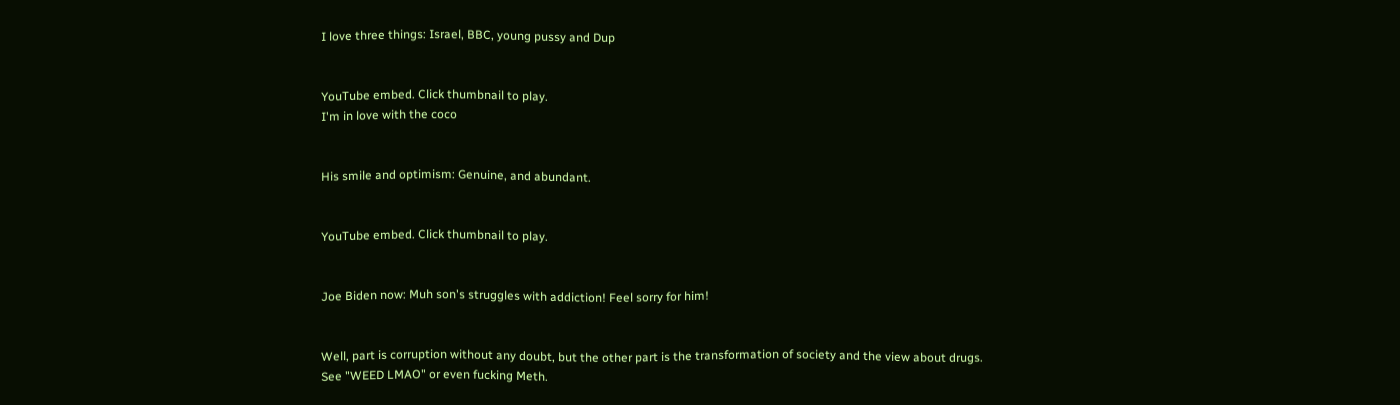I love three things: Israel, BBC, young pussy and Dup


YouTube embed. Click thumbnail to play.
I'm in love with the coco


His smile and optimism: Genuine, and abundant.


YouTube embed. Click thumbnail to play.


Joe Biden now: Muh son's struggles with addiction! Feel sorry for him!


Well, part is corruption without any doubt, but the other part is the transformation of society and the view about drugs.
See "WEED LMAO" or even fucking Meth.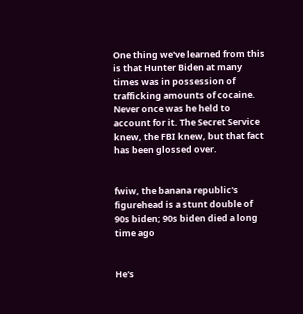One thing we've learned from this is that Hunter Biden at many times was in possession of trafficking amounts of cocaine. Never once was he held to account for it. The Secret Service knew, the FBI knew, but that fact has been glossed over.


fwiw, the banana republic's figurehead is a stunt double of 90s biden; 90s biden died a long time ago


He's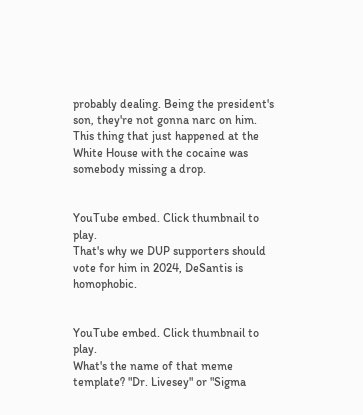probably dealing. Being the president's son, they're not gonna narc on him. This thing that just happened at the White House with the cocaine was somebody missing a drop.


YouTube embed. Click thumbnail to play.
That's why we DUP supporters should vote for him in 2024, DeSantis is homophobic.


YouTube embed. Click thumbnail to play.
What's the name of that meme template? "Dr. Livesey" or "Sigma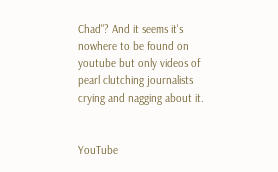Chad"? And it seems it's nowhere to be found on youtube but only videos of pearl clutching journalists crying and nagging about it.


YouTube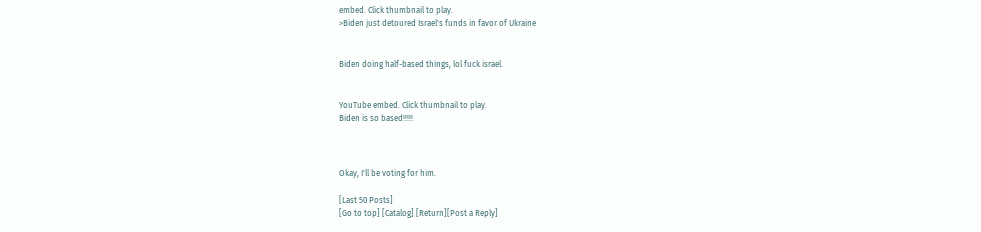embed. Click thumbnail to play.
>Biden just detoured Israel's funds in favor of Ukraine


Biden doing half-based things, lol fuck israel.


YouTube embed. Click thumbnail to play.
Biden is so based!!!!!



Okay, I'll be voting for him.

[Last 50 Posts]
[Go to top] [Catalog] [Return][Post a Reply]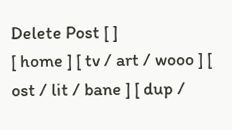Delete Post [ ]
[ home ] [ tv / art / wooo ] [ ost / lit / bane ] [ dup /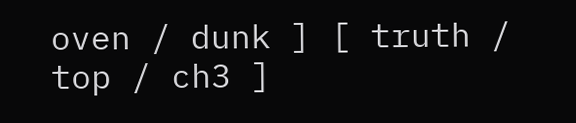oven / dunk ] [ truth / top / ch3 ]